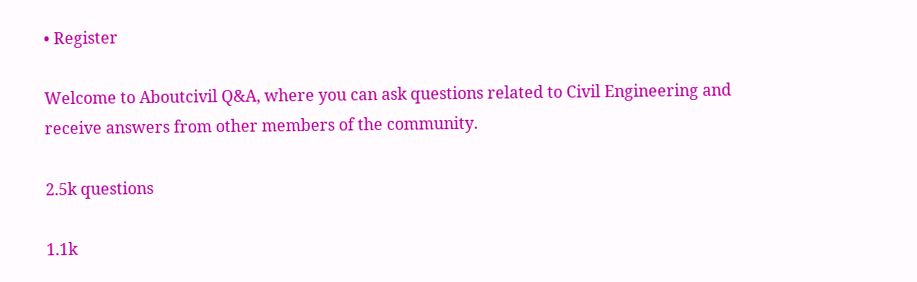• Register

Welcome to Aboutcivil Q&A, where you can ask questions related to Civil Engineering and receive answers from other members of the community.

2.5k questions

1.1k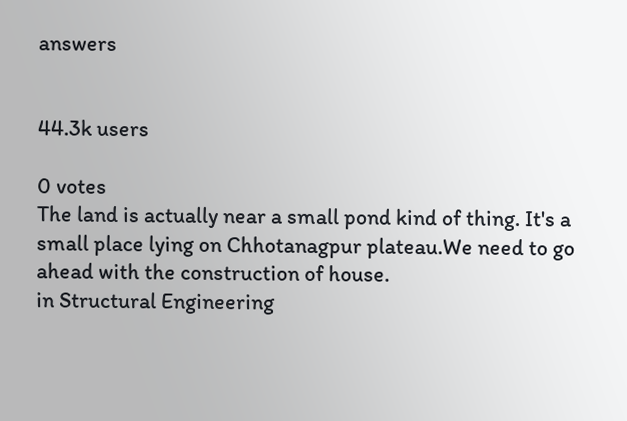answers


44.3k users

0 votes
The land is actually near a small pond kind of thing. It's a small place lying on Chhotanagpur plateau.We need to go ahead with the construction of house.
in Structural Engineering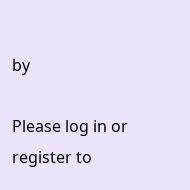by

Please log in or register to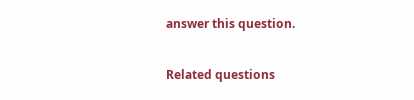answer this question.

Related questions